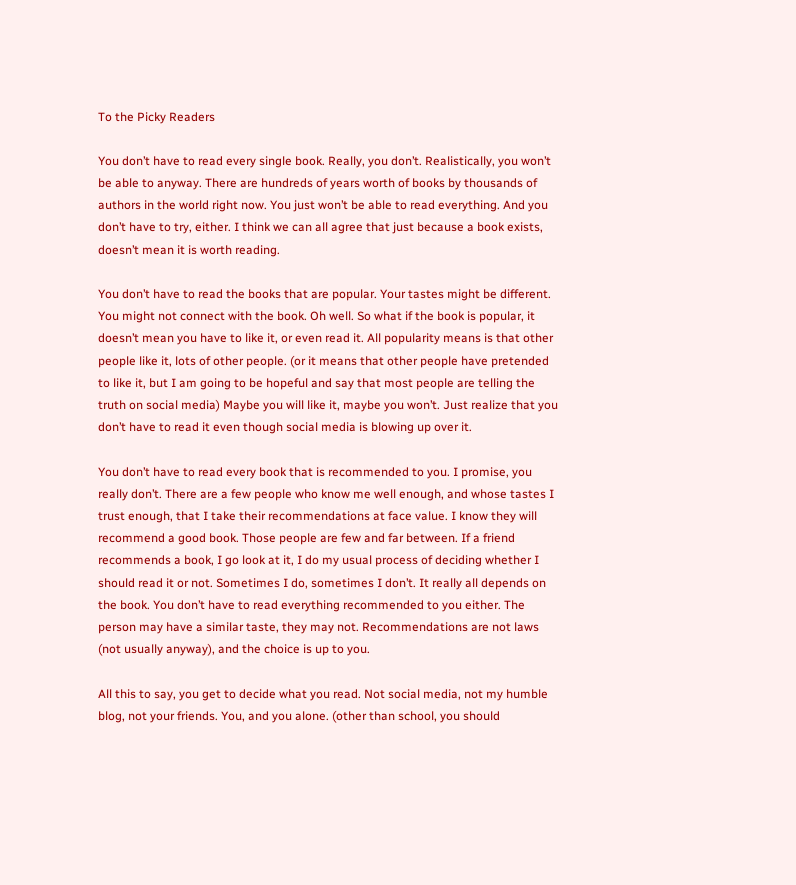To the Picky Readers

You don’t have to read every single book. Really, you don’t. Realistically, you won’t be able to anyway. There are hundreds of years worth of books by thousands of authors in the world right now. You just won’t be able to read everything. And you don’t have to try, either. I think we can all agree that just because a book exists, doesn’t mean it is worth reading.

You don’t have to read the books that are popular. Your tastes might be different. You might not connect with the book. Oh well. So what if the book is popular, it doesn’t mean you have to like it, or even read it. All popularity means is that other people like it, lots of other people. (or it means that other people have pretended to like it, but I am going to be hopeful and say that most people are telling the truth on social media) Maybe you will like it, maybe you won’t. Just realize that you don’t have to read it even though social media is blowing up over it.

You don’t have to read every book that is recommended to you. I promise, you really don’t. There are a few people who know me well enough, and whose tastes I trust enough, that I take their recommendations at face value. I know they will recommend a good book. Those people are few and far between. If a friend recommends a book, I go look at it, I do my usual process of deciding whether I should read it or not. Sometimes I do, sometimes I don’t. It really all depends on the book. You don’t have to read everything recommended to you either. The person may have a similar taste, they may not. Recommendations are not laws (not usually anyway), and the choice is up to you.

All this to say, you get to decide what you read. Not social media, not my humble blog, not your friends. You, and you alone. (other than school, you should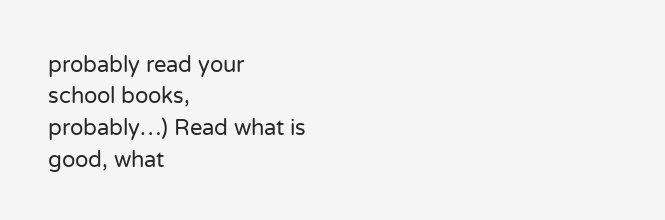probably read your school books, probably…) Read what is good, what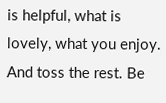is helpful, what is lovely, what you enjoy. And toss the rest. Be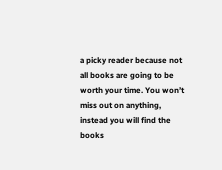a picky reader because not all books are going to be worth your time. You won’t miss out on anything, instead you will find the books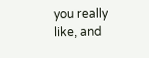you really like, and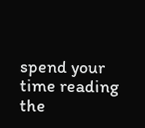spend your time reading the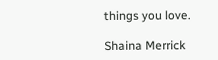things you love.

Shaina Merrick